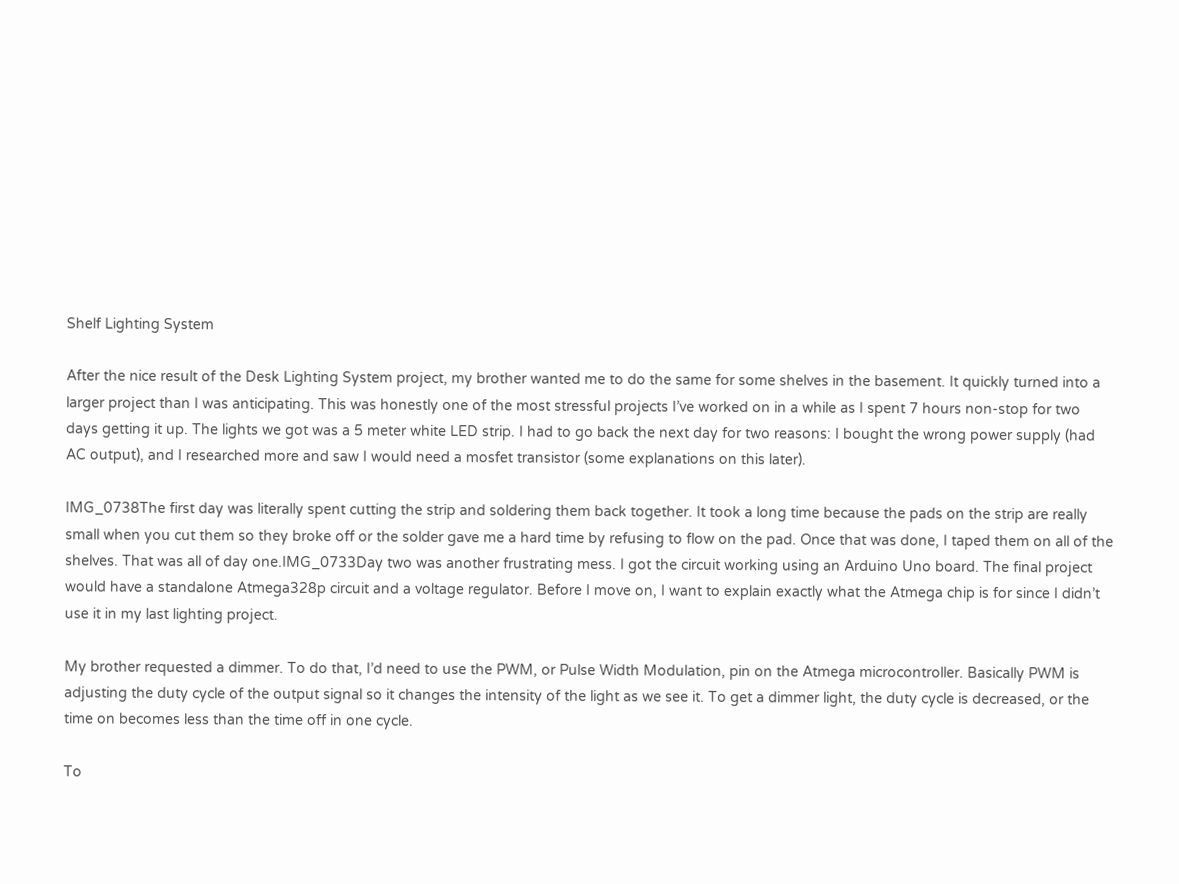Shelf Lighting System

After the nice result of the Desk Lighting System project, my brother wanted me to do the same for some shelves in the basement. It quickly turned into a larger project than I was anticipating. This was honestly one of the most stressful projects I’ve worked on in a while as I spent 7 hours non-stop for two days getting it up. The lights we got was a 5 meter white LED strip. I had to go back the next day for two reasons: I bought the wrong power supply (had AC output), and I researched more and saw I would need a mosfet transistor (some explanations on this later).

IMG_0738The first day was literally spent cutting the strip and soldering them back together. It took a long time because the pads on the strip are really small when you cut them so they broke off or the solder gave me a hard time by refusing to flow on the pad. Once that was done, I taped them on all of the shelves. That was all of day one.IMG_0733Day two was another frustrating mess. I got the circuit working using an Arduino Uno board. The final project would have a standalone Atmega328p circuit and a voltage regulator. Before I move on, I want to explain exactly what the Atmega chip is for since I didn’t use it in my last lighting project.

My brother requested a dimmer. To do that, I’d need to use the PWM, or Pulse Width Modulation, pin on the Atmega microcontroller. Basically PWM is adjusting the duty cycle of the output signal so it changes the intensity of the light as we see it. To get a dimmer light, the duty cycle is decreased, or the time on becomes less than the time off in one cycle.

To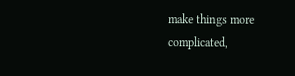make things more complicated,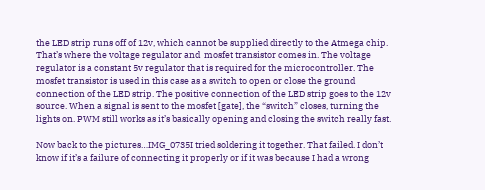the LED strip runs off of 12v, which cannot be supplied directly to the Atmega chip. That’s where the voltage regulator and  mosfet transistor comes in. The voltage regulator is a constant 5v regulator that is required for the microcontroller. The mosfet transistor is used in this case as a switch to open or close the ground connection of the LED strip. The positive connection of the LED strip goes to the 12v source. When a signal is sent to the mosfet [gate], the “switch” closes, turning the lights on. PWM still works as it’s basically opening and closing the switch really fast.

Now back to the pictures…IMG_0735I tried soldering it together. That failed. I don’t know if it’s a failure of connecting it properly or if it was because I had a wrong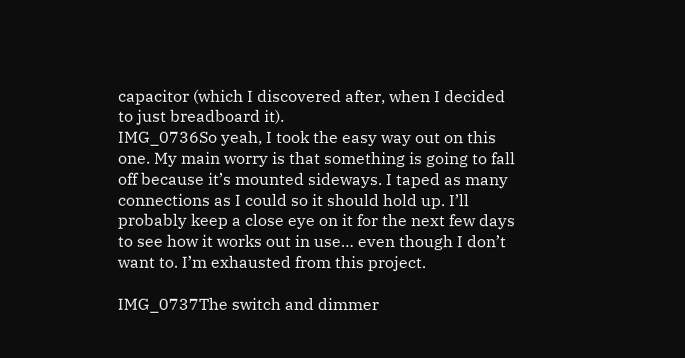capacitor (which I discovered after, when I decided to just breadboard it).
IMG_0736So yeah, I took the easy way out on this one. My main worry is that something is going to fall off because it’s mounted sideways. I taped as many connections as I could so it should hold up. I’ll probably keep a close eye on it for the next few days to see how it works out in use… even though I don’t want to. I’m exhausted from this project.

IMG_0737The switch and dimmer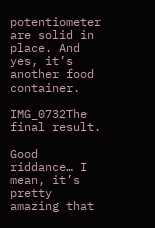potentiometer are solid in place. And yes, it’s another food container.

IMG_0732The final result.

Good riddance… I mean, it’s pretty amazing that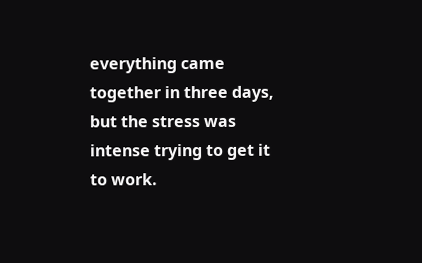everything came together in three days, but the stress was intense trying to get it to work.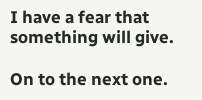I have a fear that something will give.

On to the next one.